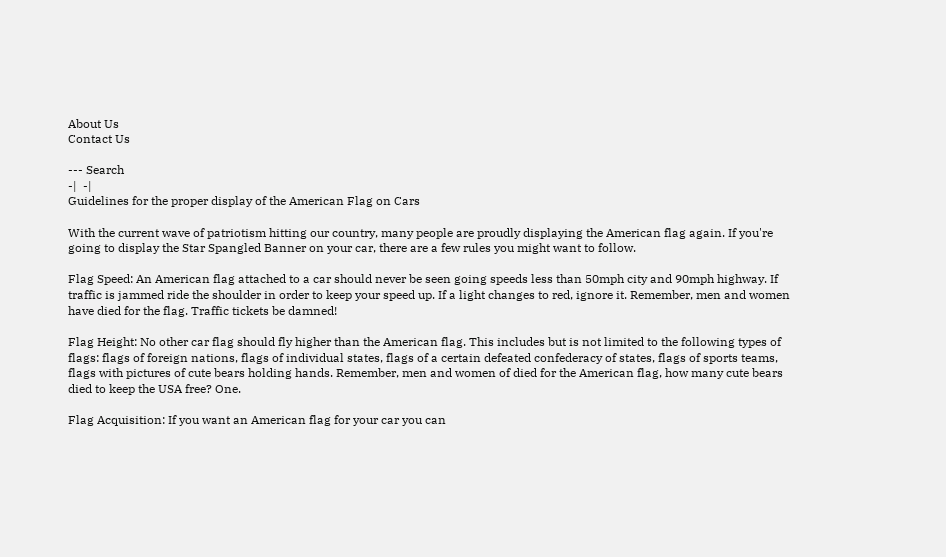About Us
Contact Us

--- Search
-|  -|
Guidelines for the proper display of the American Flag on Cars

With the current wave of patriotism hitting our country, many people are proudly displaying the American flag again. If you're going to display the Star Spangled Banner on your car, there are a few rules you might want to follow.

Flag Speed: An American flag attached to a car should never be seen going speeds less than 50mph city and 90mph highway. If traffic is jammed ride the shoulder in order to keep your speed up. If a light changes to red, ignore it. Remember, men and women have died for the flag. Traffic tickets be damned!

Flag Height: No other car flag should fly higher than the American flag. This includes but is not limited to the following types of flags: flags of foreign nations, flags of individual states, flags of a certain defeated confederacy of states, flags of sports teams, flags with pictures of cute bears holding hands. Remember, men and women of died for the American flag, how many cute bears died to keep the USA free? One.

Flag Acquisition: If you want an American flag for your car you can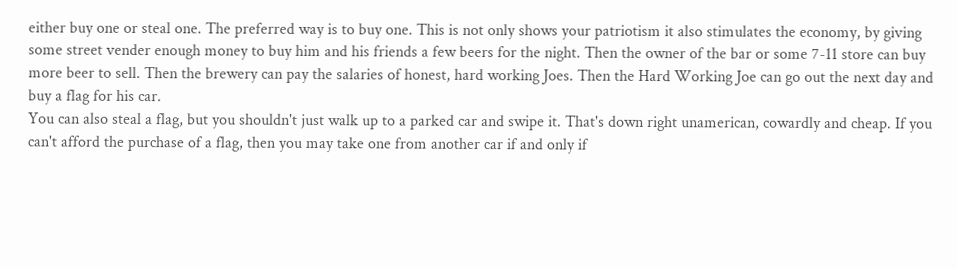either buy one or steal one. The preferred way is to buy one. This is not only shows your patriotism it also stimulates the economy, by giving some street vender enough money to buy him and his friends a few beers for the night. Then the owner of the bar or some 7-11 store can buy more beer to sell. Then the brewery can pay the salaries of honest, hard working Joes. Then the Hard Working Joe can go out the next day and buy a flag for his car.
You can also steal a flag, but you shouldn't just walk up to a parked car and swipe it. That's down right unamerican, cowardly and cheap. If you can't afford the purchase of a flag, then you may take one from another car if and only if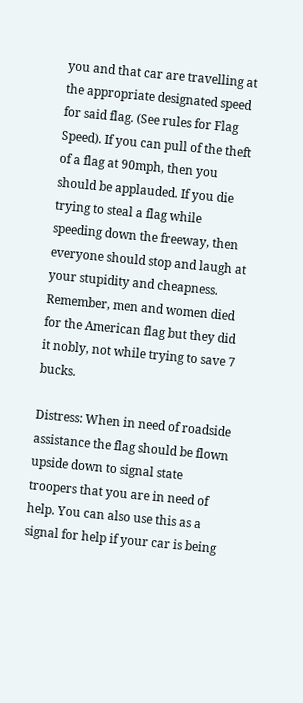you and that car are travelling at the appropriate designated speed for said flag. (See rules for Flag Speed). If you can pull of the theft of a flag at 90mph, then you should be applauded. If you die trying to steal a flag while speeding down the freeway, then everyone should stop and laugh at your stupidity and cheapness. Remember, men and women died for the American flag but they did it nobly, not while trying to save 7 bucks.

Distress: When in need of roadside assistance the flag should be flown upside down to signal state troopers that you are in need of help. You can also use this as a signal for help if your car is being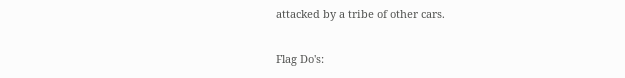attacked by a tribe of other cars.

Flag Do's: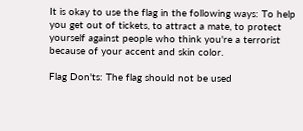It is okay to use the flag in the following ways: To help you get out of tickets, to attract a mate, to protect yourself against people who think you're a terrorist because of your accent and skin color.

Flag Don'ts: The flag should not be used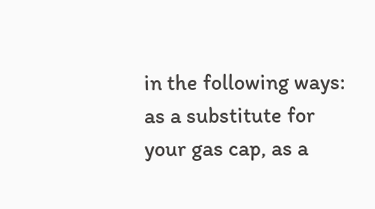in the following ways: as a substitute for your gas cap, as a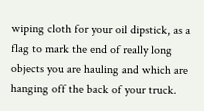wiping cloth for your oil dipstick, as a flag to mark the end of really long objects you are hauling and which are hanging off the back of your truck.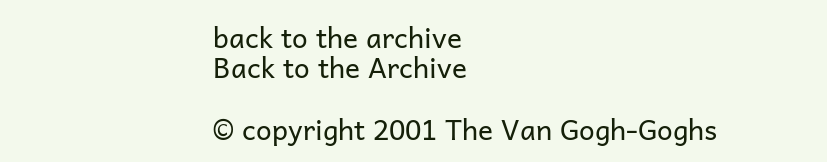back to the archive
Back to the Archive

© copyright 2001 The Van Gogh-Goghs